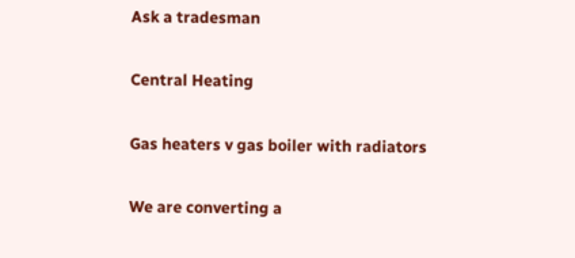Ask a tradesman

Central Heating

Gas heaters v gas boiler with radiators

We are converting a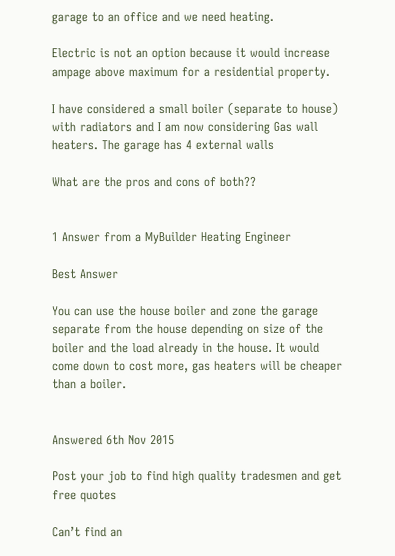garage to an office and we need heating.

Electric is not an option because it would increase ampage above maximum for a residential property.

I have considered a small boiler (separate to house) with radiators and I am now considering Gas wall heaters. The garage has 4 external walls

What are the pros and cons of both??


1 Answer from a MyBuilder Heating Engineer

Best Answer

You can use the house boiler and zone the garage separate from the house depending on size of the boiler and the load already in the house. It would come down to cost more, gas heaters will be cheaper than a boiler.


Answered 6th Nov 2015

Post your job to find high quality tradesmen and get free quotes

Can’t find an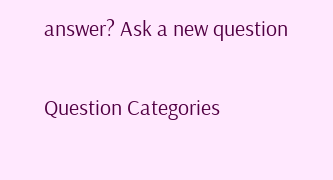answer? Ask a new question

Question Categories